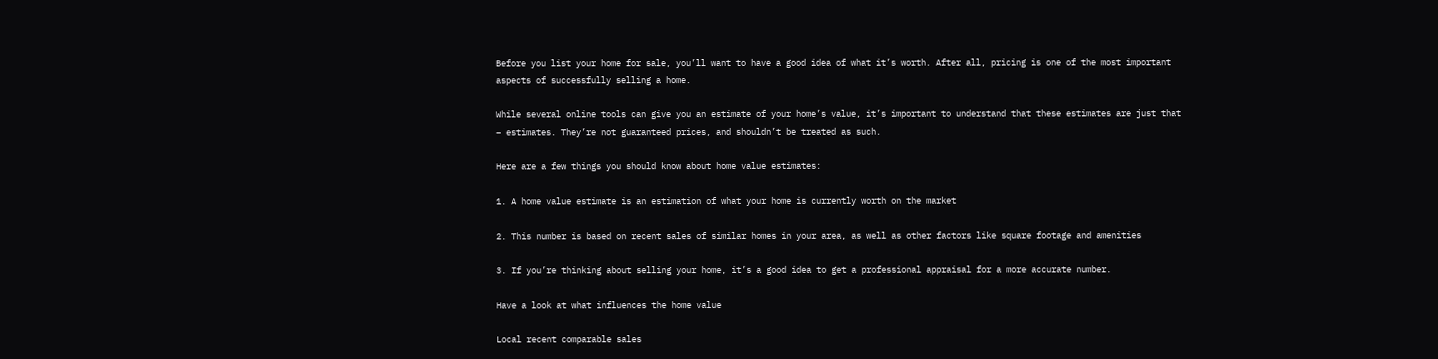Before you list your home for sale, you’ll want to have a good idea of what it’s worth. After all, pricing is one of the most important aspects of successfully selling a home.

While several online tools can give you an estimate of your home’s value, it’s important to understand that these estimates are just that – estimates. They’re not guaranteed prices, and shouldn’t be treated as such.

Here are a few things you should know about home value estimates:

1. A home value estimate is an estimation of what your home is currently worth on the market

2. This number is based on recent sales of similar homes in your area, as well as other factors like square footage and amenities

3. If you’re thinking about selling your home, it’s a good idea to get a professional appraisal for a more accurate number.

Have a look at what influences the home value

Local recent comparable sales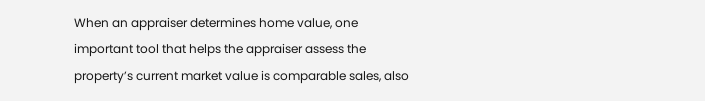When an appraiser determines home value, one important tool that helps the appraiser assess the property’s current market value is comparable sales, also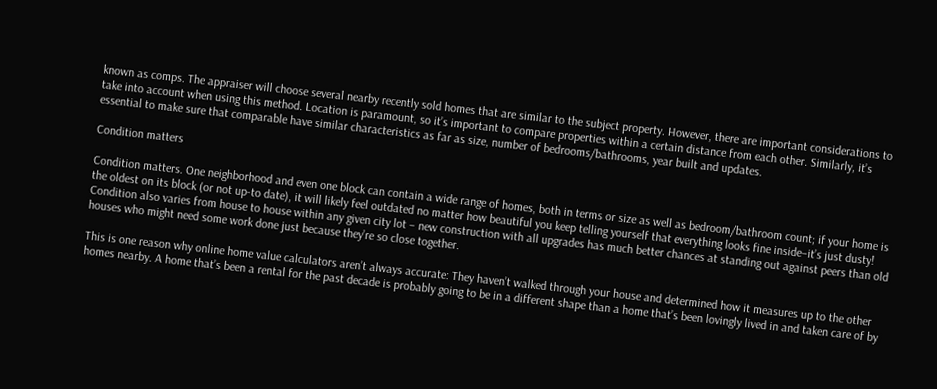known as comps. The appraiser will choose several nearby recently sold homes that are similar to the subject property. However, there are important considerations to take into account when using this method. Location is paramount, so it’s important to compare properties within a certain distance from each other. Similarly, it’s essential to make sure that comparable have similar characteristics as far as size, number of bedrooms/bathrooms, year built and updates.

Condition matters

Condition matters. One neighborhood and even one block can contain a wide range of homes, both in terms or size as well as bedroom/bathroom count; if your home is the oldest on its block (or not up-to date), it will likely feel outdated no matter how beautiful you keep telling yourself that everything looks fine inside–it’s just dusty! Condition also varies from house to house within any given city lot – new construction with all upgrades has much better chances at standing out against peers than old houses who might need some work done just because they’re so close together.

This is one reason why online home value calculators aren’t always accurate: They haven’t walked through your house and determined how it measures up to the other homes nearby. A home that’s been a rental for the past decade is probably going to be in a different shape than a home that’s been lovingly lived in and taken care of by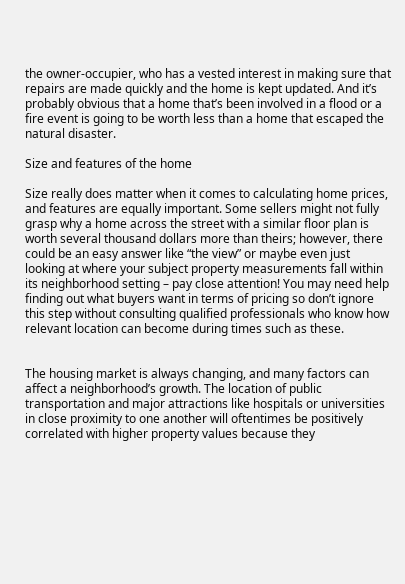the owner-occupier, who has a vested interest in making sure that repairs are made quickly and the home is kept updated. And it’s probably obvious that a home that’s been involved in a flood or a fire event is going to be worth less than a home that escaped the natural disaster.

Size and features of the home

Size really does matter when it comes to calculating home prices, and features are equally important. Some sellers might not fully grasp why a home across the street with a similar floor plan is worth several thousand dollars more than theirs; however, there could be an easy answer like “the view” or maybe even just looking at where your subject property measurements fall within its neighborhood setting – pay close attention! You may need help finding out what buyers want in terms of pricing so don’t ignore this step without consulting qualified professionals who know how relevant location can become during times such as these.


The housing market is always changing, and many factors can affect a neighborhood’s growth. The location of public transportation and major attractions like hospitals or universities in close proximity to one another will oftentimes be positively correlated with higher property values because they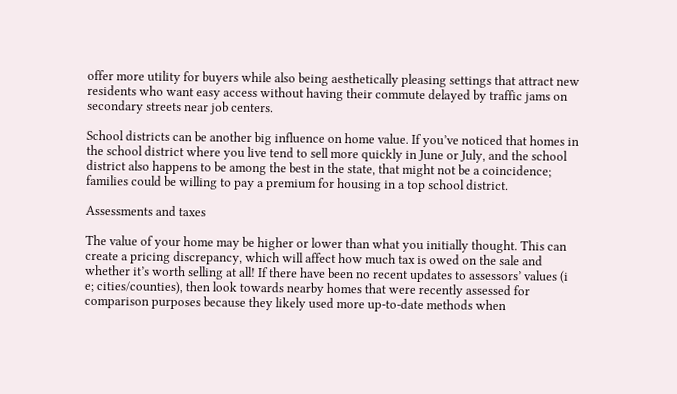offer more utility for buyers while also being aesthetically pleasing settings that attract new residents who want easy access without having their commute delayed by traffic jams on secondary streets near job centers.

School districts can be another big influence on home value. If you’ve noticed that homes in the school district where you live tend to sell more quickly in June or July, and the school district also happens to be among the best in the state, that might not be a coincidence; families could be willing to pay a premium for housing in a top school district.

Assessments and taxes

The value of your home may be higher or lower than what you initially thought. This can create a pricing discrepancy, which will affect how much tax is owed on the sale and whether it’s worth selling at all! If there have been no recent updates to assessors’ values (i e; cities/counties), then look towards nearby homes that were recently assessed for comparison purposes because they likely used more up-to-date methods when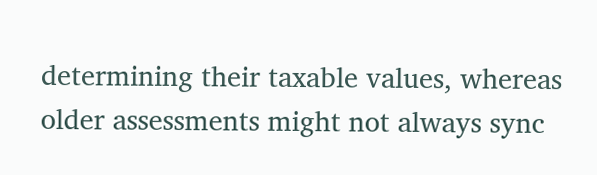determining their taxable values, whereas older assessments might not always sync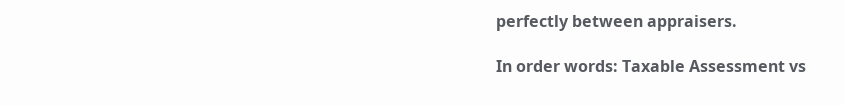perfectly between appraisers.

In order words: Taxable Assessment vs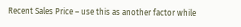Recent Sales Price – use this as another factor while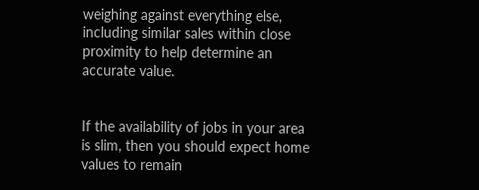weighing against everything else, including similar sales within close proximity to help determine an accurate value.


If the availability of jobs in your area is slim, then you should expect home values to remain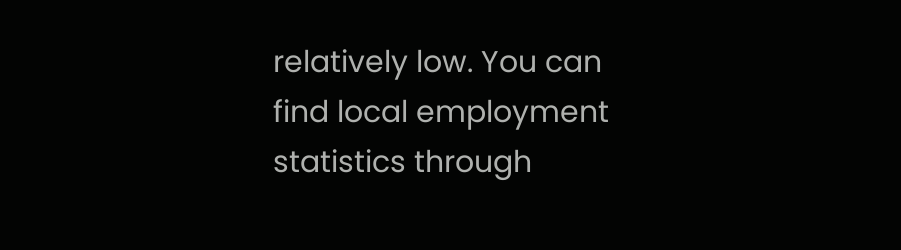relatively low. You can find local employment statistics through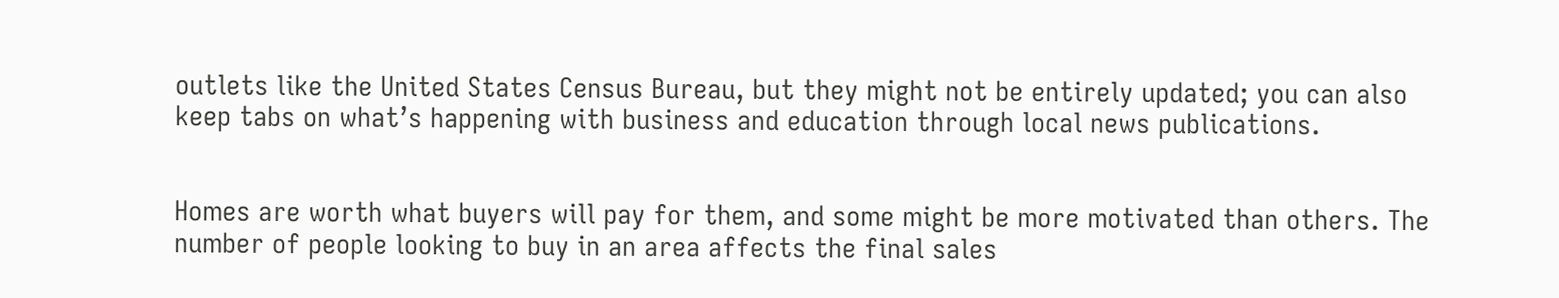outlets like the United States Census Bureau, but they might not be entirely updated; you can also keep tabs on what’s happening with business and education through local news publications.


Homes are worth what buyers will pay for them, and some might be more motivated than others. The number of people looking to buy in an area affects the final sales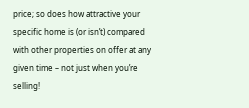price; so does how attractive your specific home is (or isn’t) compared with other properties on offer at any given time – not just when you’re selling!